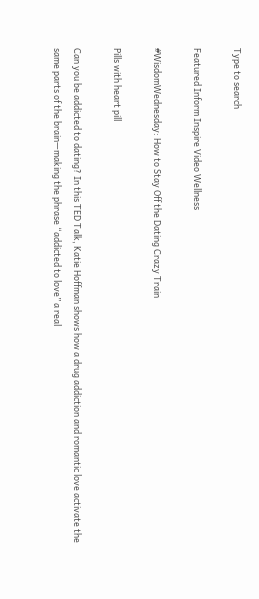Type to search

Featured Inform Inspire Video Wellness

#WisdomWednesday: How to Stay Off the Dating Crazy Train

Pills with heart pill

Can you be addicted to dating? In this TED Talk, Katie Hoffman shows how a drug addiction and romantic love activate the same parts of the brain—making the phrase “addicted to love” a real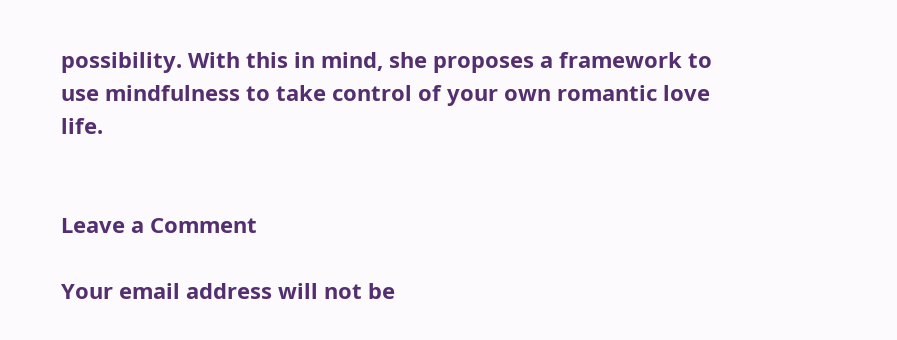possibility. With this in mind, she proposes a framework to use mindfulness to take control of your own romantic love life.


Leave a Comment

Your email address will not be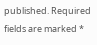published. Required fields are marked *